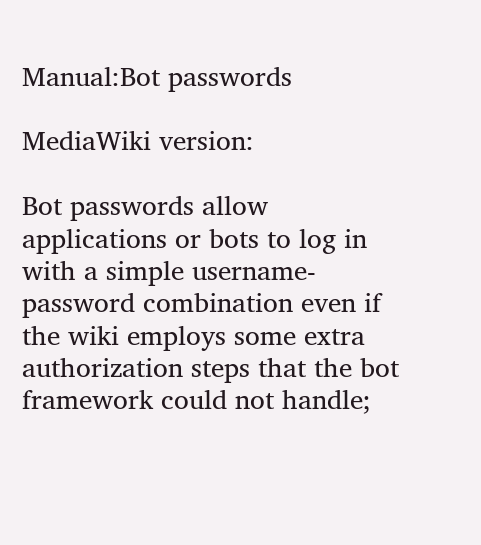Manual:Bot passwords

MediaWiki version:

Bot passwords allow applications or bots to log in with a simple username-password combination even if the wiki employs some extra authorization steps that the bot framework could not handle;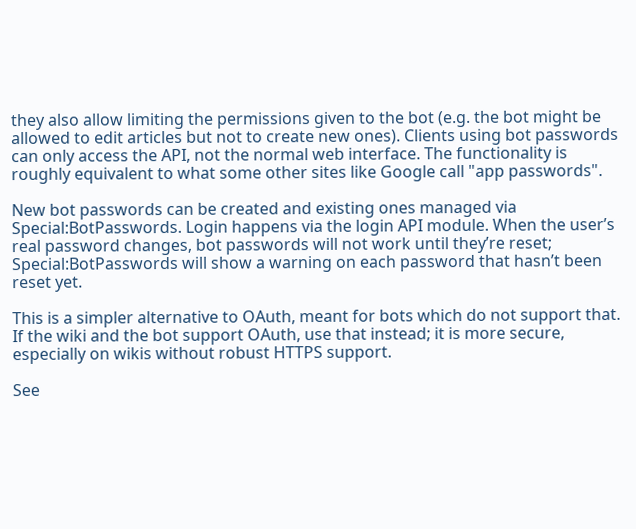they also allow limiting the permissions given to the bot (e.g. the bot might be allowed to edit articles but not to create new ones). Clients using bot passwords can only access the API, not the normal web interface. The functionality is roughly equivalent to what some other sites like Google call "app passwords".

New bot passwords can be created and existing ones managed via Special:BotPasswords. Login happens via the login API module. When the user’s real password changes, bot passwords will not work until they’re reset; Special:BotPasswords will show a warning on each password that hasn’t been reset yet.

This is a simpler alternative to OAuth, meant for bots which do not support that. If the wiki and the bot support OAuth, use that instead; it is more secure, especially on wikis without robust HTTPS support.

See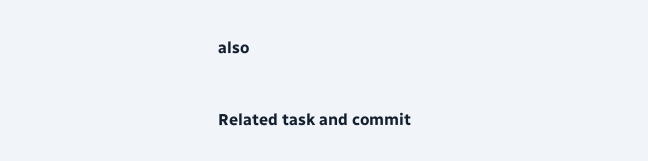also


Related task and commit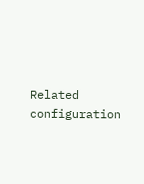Related configuration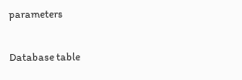parameters

Database table